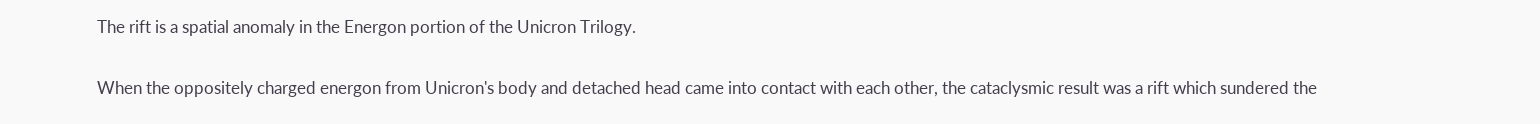The rift is a spatial anomaly in the Energon portion of the Unicron Trilogy.

When the oppositely charged energon from Unicron's body and detached head came into contact with each other, the cataclysmic result was a rift which sundered the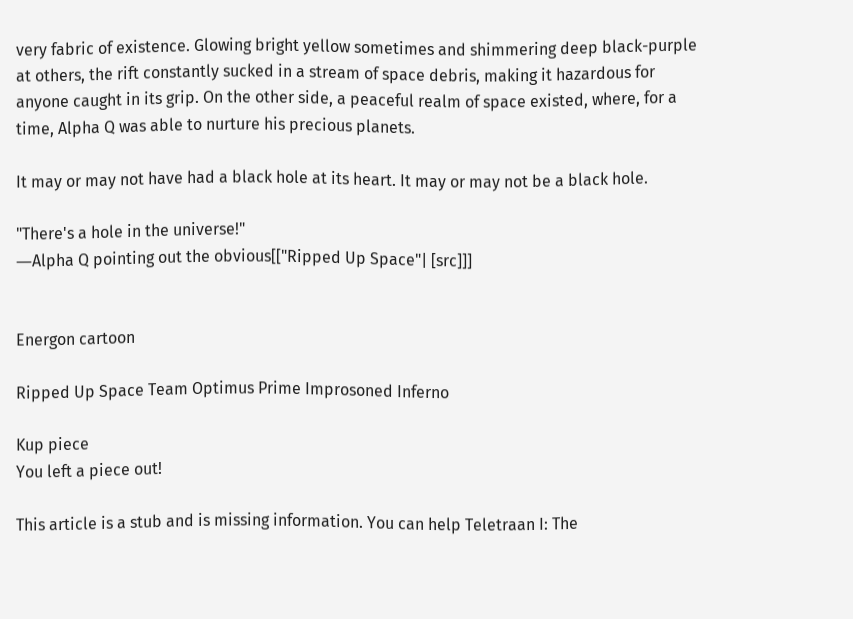very fabric of existence. Glowing bright yellow sometimes and shimmering deep black-purple at others, the rift constantly sucked in a stream of space debris, making it hazardous for anyone caught in its grip. On the other side, a peaceful realm of space existed, where, for a time, Alpha Q was able to nurture his precious planets.

It may or may not have had a black hole at its heart. It may or may not be a black hole.

"There's a hole in the universe!"
―Alpha Q pointing out the obvious[["Ripped Up Space"| [src]]]


Energon cartoon

Ripped Up Space Team Optimus Prime Improsoned Inferno

Kup piece
You left a piece out!

This article is a stub and is missing information. You can help Teletraan I: The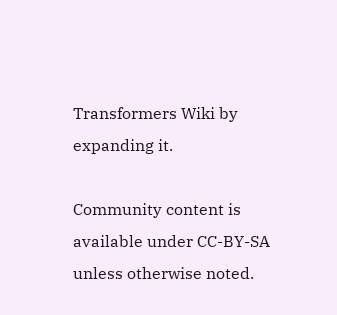Transformers Wiki by expanding it.

Community content is available under CC-BY-SA unless otherwise noted.